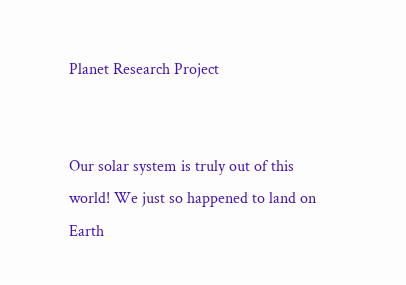Planet Research Project


Our solar system is truly out of this world! We just so happened to land on Earth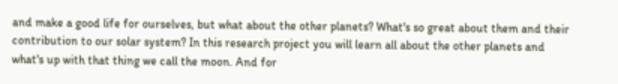and make a good life for ourselves, but what about the other planets? What's so great about them and their contribution to our solar system? In this research project you will learn all about the other planets and what's up with that thing we call the moon. And for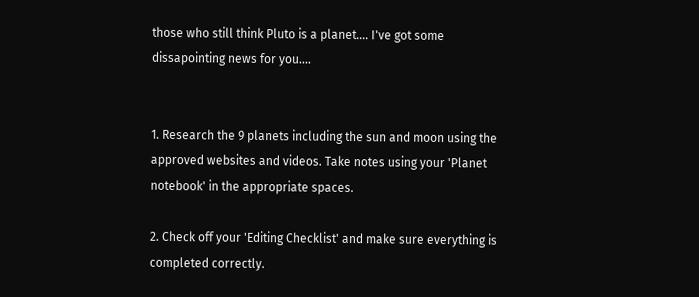those who still think Pluto is a planet.... I've got some dissapointing news for you....


1. Research the 9 planets including the sun and moon using the approved websites and videos. Take notes using your 'Planet notebook' in the appropriate spaces.

2. Check off your 'Editing Checklist' and make sure everything is completed correctly.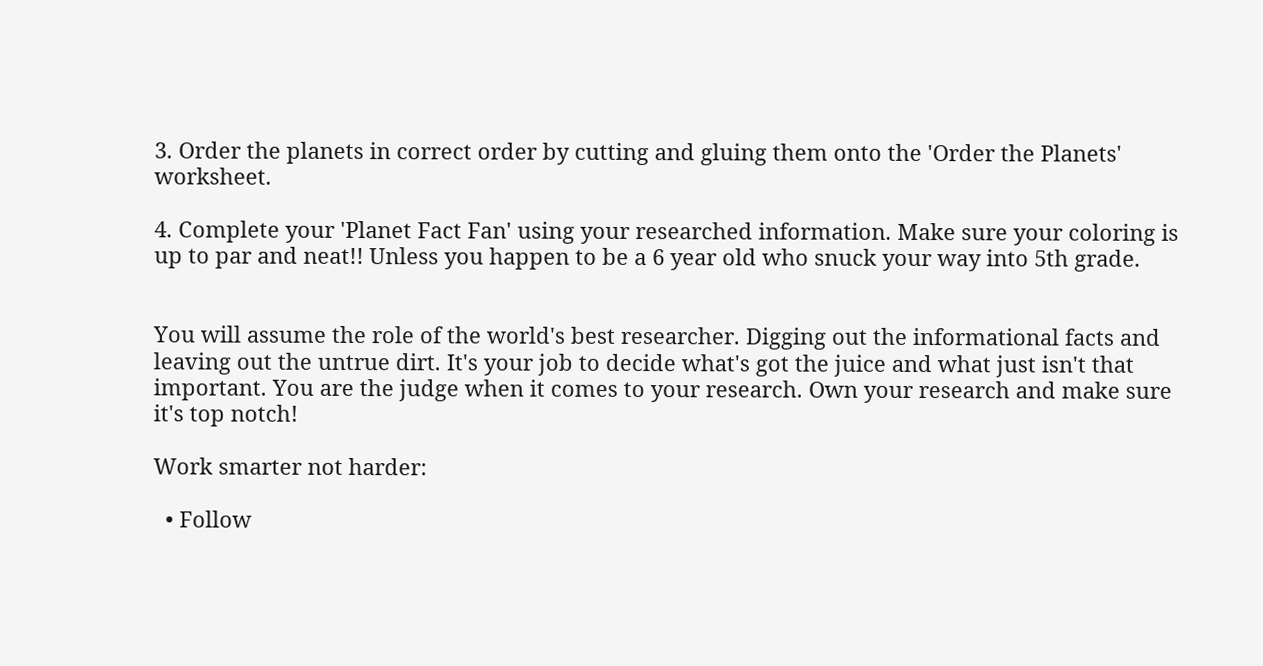3. Order the planets in correct order by cutting and gluing them onto the 'Order the Planets' worksheet.

4. Complete your 'Planet Fact Fan' using your researched information. Make sure your coloring is up to par and neat!! Unless you happen to be a 6 year old who snuck your way into 5th grade.


You will assume the role of the world's best researcher. Digging out the informational facts and leaving out the untrue dirt. It's your job to decide what's got the juice and what just isn't that important. You are the judge when it comes to your research. Own your research and make sure it's top notch!

Work smarter not harder:

  • Follow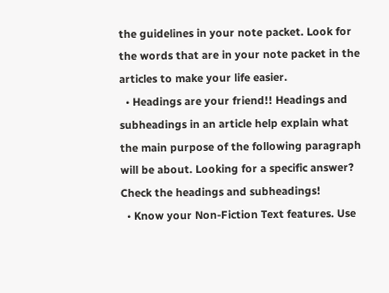the guidelines in your note packet. Look for the words that are in your note packet in the articles to make your life easier.
  • Headings are your friend!! Headings and subheadings in an article help explain what the main purpose of the following paragraph will be about. Looking for a specific answer? Check the headings and subheadings!
  • Know your Non-Fiction Text features. Use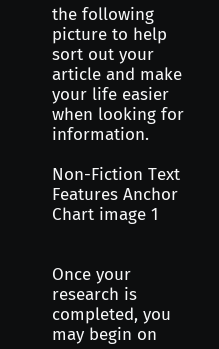the following picture to help sort out your article and make your life easier when looking for information.

Non-Fiction Text Features Anchor Chart image 1


Once your research is completed, you may begin on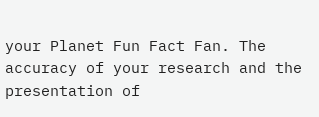your Planet Fun Fact Fan. The accuracy of your research and the presentation of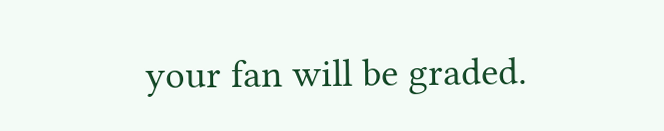your fan will be graded.